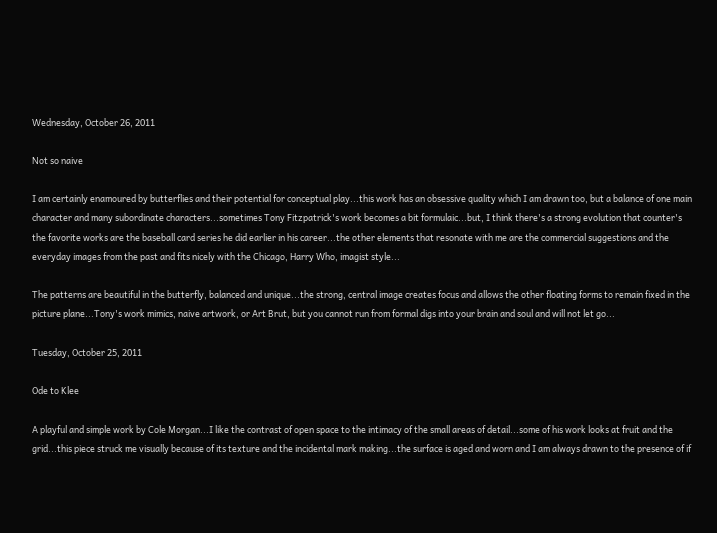Wednesday, October 26, 2011

Not so naive

I am certainly enamoured by butterflies and their potential for conceptual play...this work has an obsessive quality which I am drawn too, but a balance of one main character and many subordinate characters...sometimes Tony Fitzpatrick's work becomes a bit formulaic...but, I think there's a strong evolution that counter's the favorite works are the baseball card series he did earlier in his career...the other elements that resonate with me are the commercial suggestions and the everyday images from the past and fits nicely with the Chicago, Harry Who, imagist style...

The patterns are beautiful in the butterfly, balanced and unique...the strong, central image creates focus and allows the other floating forms to remain fixed in the picture plane...Tony's work mimics, naive artwork, or Art Brut, but you cannot run from formal digs into your brain and soul and will not let go...

Tuesday, October 25, 2011

Ode to Klee

A playful and simple work by Cole Morgan...I like the contrast of open space to the intimacy of the small areas of detail...some of his work looks at fruit and the grid...this piece struck me visually because of its texture and the incidental mark making...the surface is aged and worn and I am always drawn to the presence of if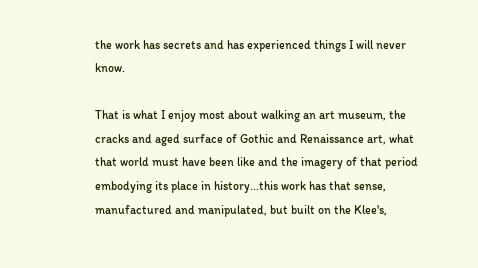the work has secrets and has experienced things I will never know.

That is what I enjoy most about walking an art museum, the cracks and aged surface of Gothic and Renaissance art, what that world must have been like and the imagery of that period embodying its place in history...this work has that sense, manufactured and manipulated, but built on the Klee's,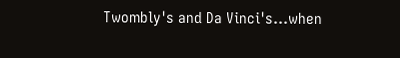Twombly's and Da Vinci's...when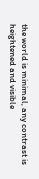the world is minimal, any contrast is heightened and visible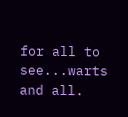for all to see...warts and all.